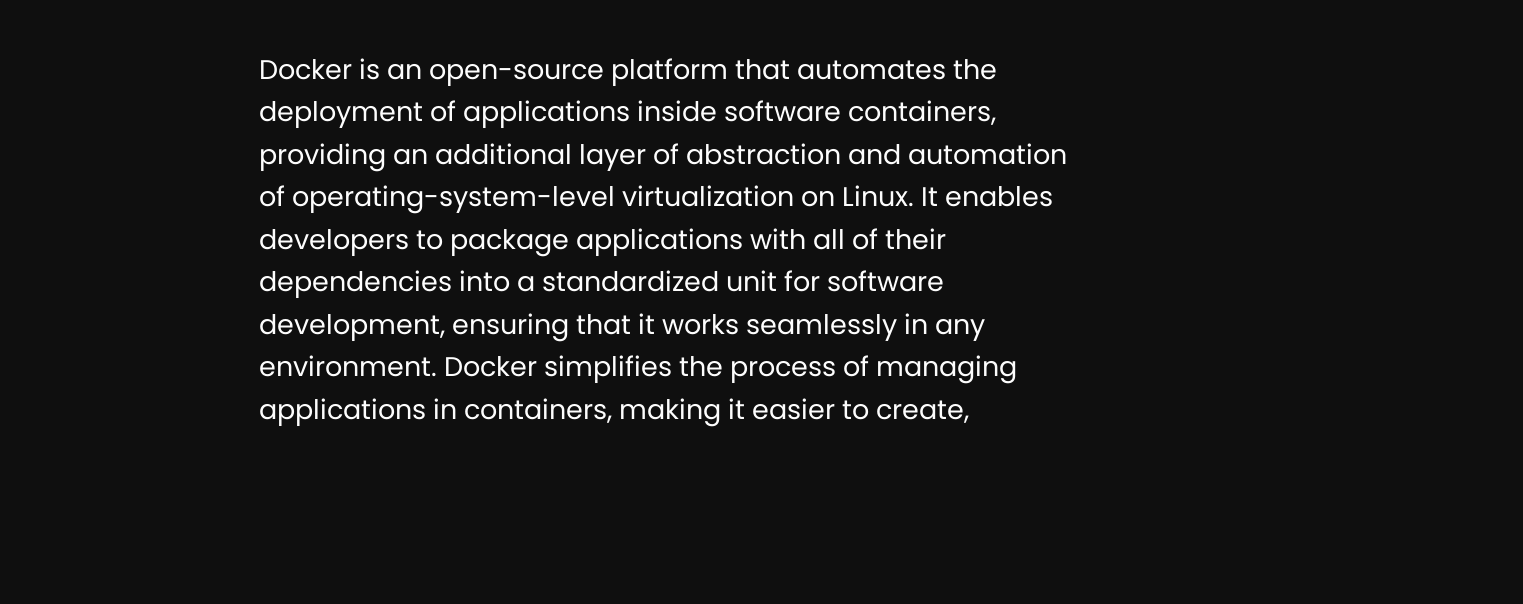Docker is an open-source platform that automates the deployment of applications inside software containers, providing an additional layer of abstraction and automation of operating-system-level virtualization on Linux. It enables developers to package applications with all of their dependencies into a standardized unit for software development, ensuring that it works seamlessly in any environment. Docker simplifies the process of managing applications in containers, making it easier to create,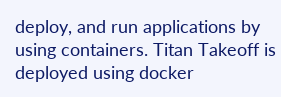deploy, and run applications by using containers. Titan Takeoff is deployed using docker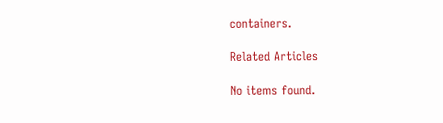containers.

Related Articles

No items found.